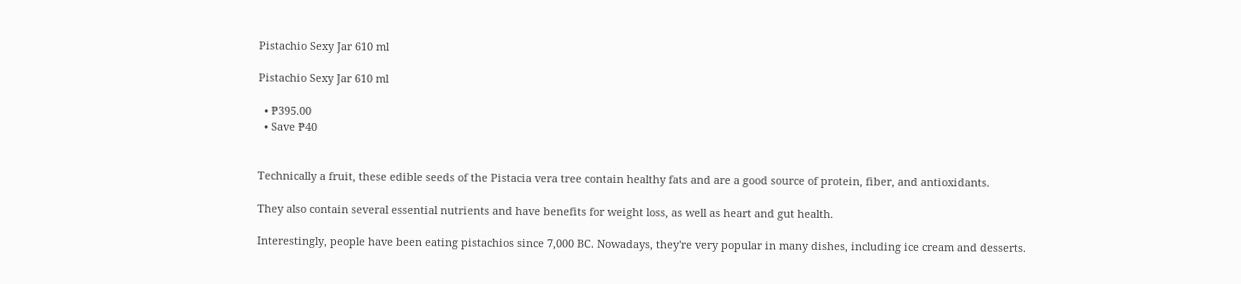Pistachio Sexy Jar 610 ml

Pistachio Sexy Jar 610 ml

  • ₱395.00
  • Save ₱40


Technically a fruit, these edible seeds of the Pistacia vera tree contain healthy fats and are a good source of protein, fiber, and antioxidants.

They also contain several essential nutrients and have benefits for weight loss, as well as heart and gut health.

Interestingly, people have been eating pistachios since 7,000 BC. Nowadays, they're very popular in many dishes, including ice cream and desserts.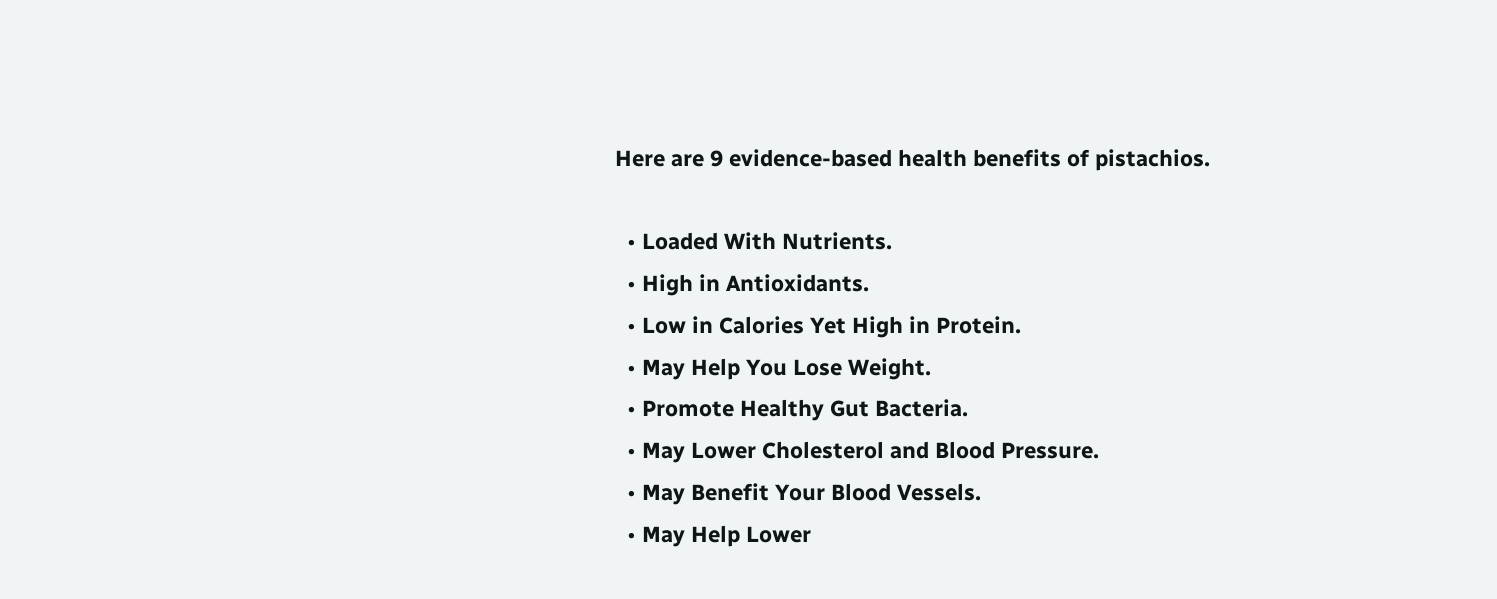Here are 9 evidence-based health benefits of pistachios.

  • Loaded With Nutrients.
  • High in Antioxidants.
  • Low in Calories Yet High in Protein.
  • May Help You Lose Weight.
  • Promote Healthy Gut Bacteria.
  • May Lower Cholesterol and Blood Pressure.
  • May Benefit Your Blood Vessels.
  • May Help Lower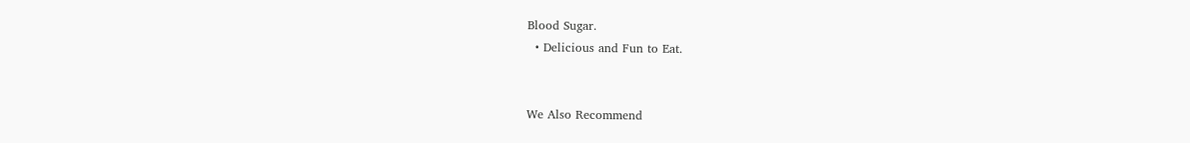Blood Sugar.
  • Delicious and Fun to Eat.


We Also Recommend